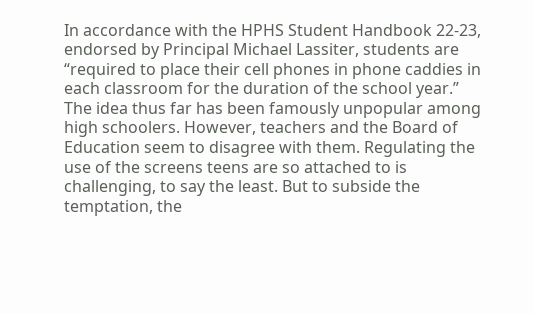In accordance with the HPHS Student Handbook 22-23, endorsed by Principal Michael Lassiter, students are “required to place their cell phones in phone caddies in each classroom for the duration of the school year.” The idea thus far has been famously unpopular among high schoolers. However, teachers and the Board of Education seem to disagree with them. Regulating the use of the screens teens are so attached to is challenging, to say the least. But to subside the temptation, the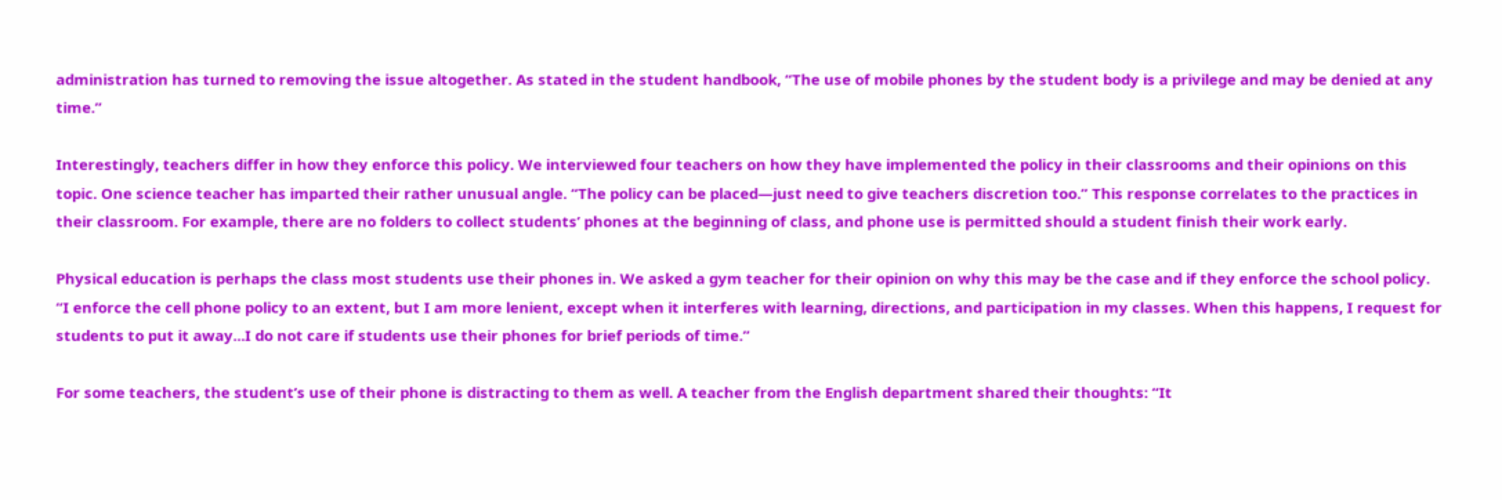administration has turned to removing the issue altogether. As stated in the student handbook, “The use of mobile phones by the student body is a privilege and may be denied at any time.”

Interestingly, teachers differ in how they enforce this policy. We interviewed four teachers on how they have implemented the policy in their classrooms and their opinions on this topic. One science teacher has imparted their rather unusual angle. “The policy can be placed—just need to give teachers discretion too.” This response correlates to the practices in their classroom. For example, there are no folders to collect students’ phones at the beginning of class, and phone use is permitted should a student finish their work early.

Physical education is perhaps the class most students use their phones in. We asked a gym teacher for their opinion on why this may be the case and if they enforce the school policy. “I enforce the cell phone policy to an extent, but I am more lenient, except when it interferes with learning, directions, and participation in my classes. When this happens, I request for students to put it away...I do not care if students use their phones for brief periods of time.”

For some teachers, the student’s use of their phone is distracting to them as well. A teacher from the English department shared their thoughts: “It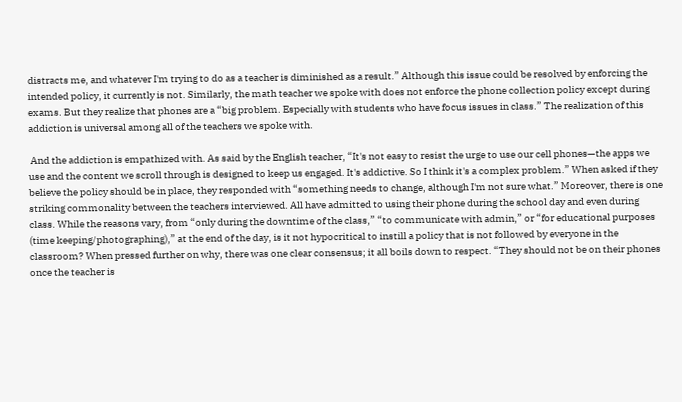distracts me, and whatever I'm trying to do as a teacher is diminished as a result.” Although this issue could be resolved by enforcing the intended policy, it currently is not. Similarly, the math teacher we spoke with does not enforce the phone collection policy except during exams. But they realize that phones are a “big problem. Especially with students who have focus issues in class.” The realization of this addiction is universal among all of the teachers we spoke with.

 And the addiction is empathized with. As said by the English teacher, “It's not easy to resist the urge to use our cell phones—the apps we use and the content we scroll through is designed to keep us engaged. It's addictive. So I think it's a complex problem.” When asked if they believe the policy should be in place, they responded with “something needs to change, although I'm not sure what.” Moreover, there is one striking commonality between the teachers interviewed. All have admitted to using their phone during the school day and even during class. While the reasons vary, from “only during the downtime of the class,” “to communicate with admin,” or “for educational purposes (time keeping/photographing),” at the end of the day, is it not hypocritical to instill a policy that is not followed by everyone in the classroom? When pressed further on why, there was one clear consensus; it all boils down to respect. “They should not be on their phones once the teacher is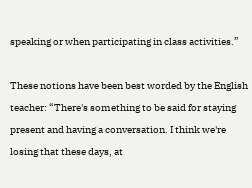speaking or when participating in class activities.”

These notions have been best worded by the English teacher: “There's something to be said for staying present and having a conversation. I think we're losing that these days, at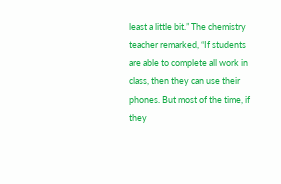least a little bit.” The chemistry teacher remarked, “If students are able to complete all work in class, then they can use their phones. But most of the time, if they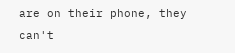are on their phone, they can't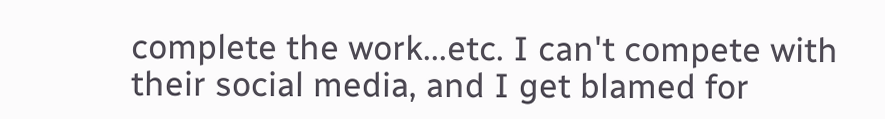complete the work...etc. I can't compete with their social media, and I get blamed for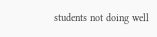students not doing well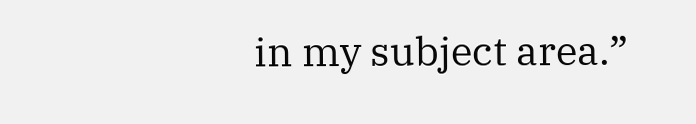in my subject area.”